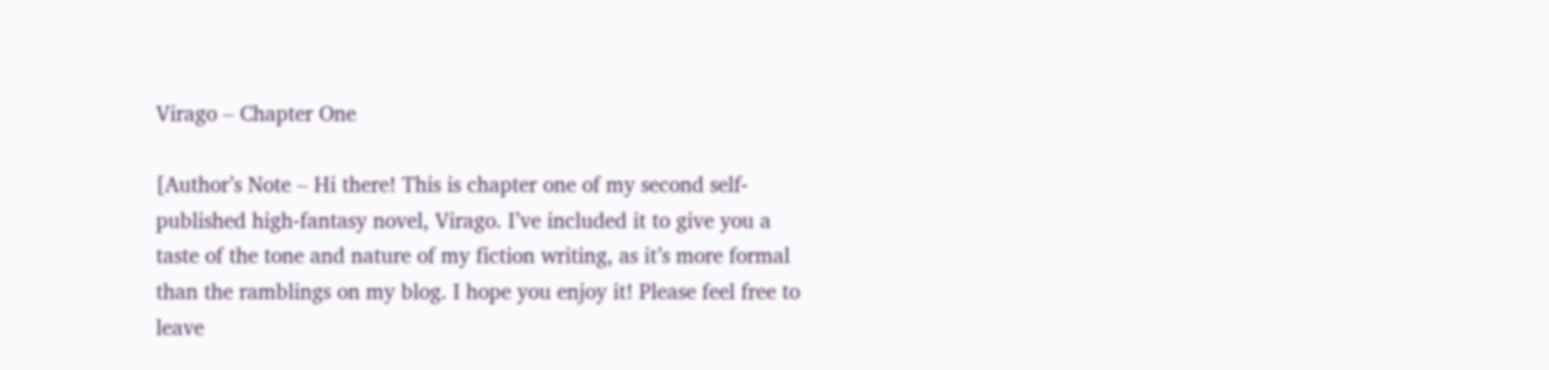Virago – Chapter One

[Author’s Note – Hi there! This is chapter one of my second self-published high-fantasy novel, Virago. I’ve included it to give you a taste of the tone and nature of my fiction writing, as it’s more formal than the ramblings on my blog. I hope you enjoy it! Please feel free to leave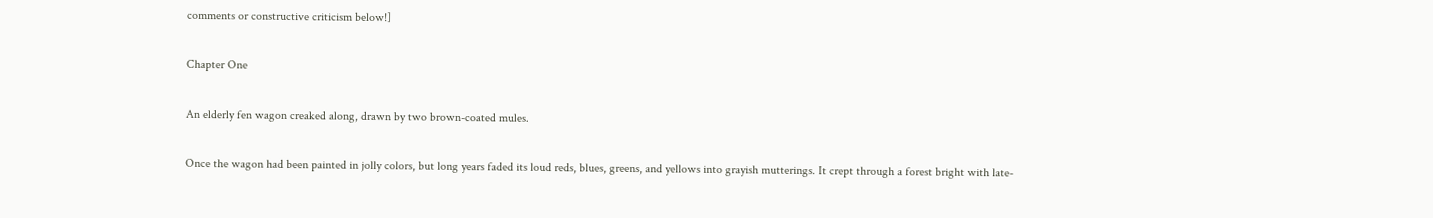comments or constructive criticism below!]

Chapter One

An elderly fen wagon creaked along, drawn by two brown-coated mules.

Once the wagon had been painted in jolly colors, but long years faded its loud reds, blues, greens, and yellows into grayish mutterings. It crept through a forest bright with late-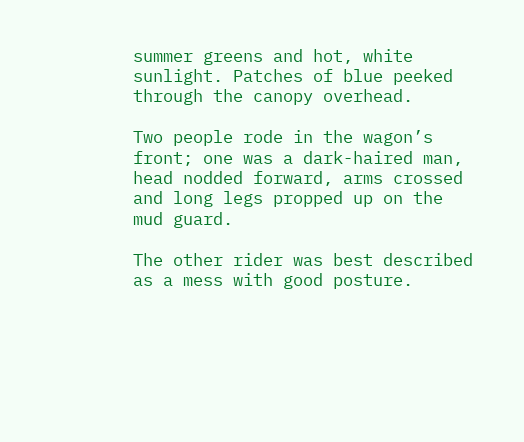summer greens and hot, white sunlight. Patches of blue peeked through the canopy overhead.

Two people rode in the wagon’s front; one was a dark-haired man, head nodded forward, arms crossed and long legs propped up on the mud guard.

The other rider was best described as a mess with good posture.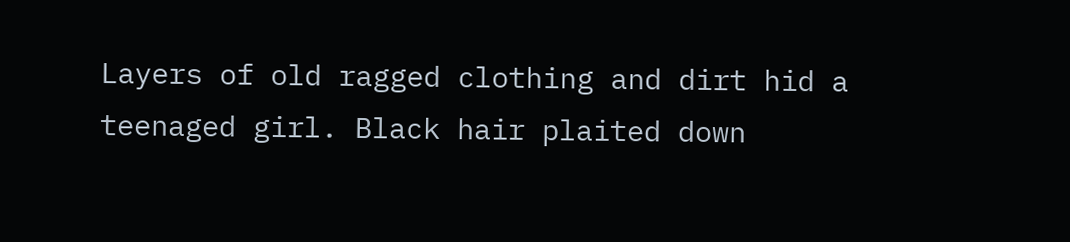Layers of old ragged clothing and dirt hid a teenaged girl. Black hair plaited down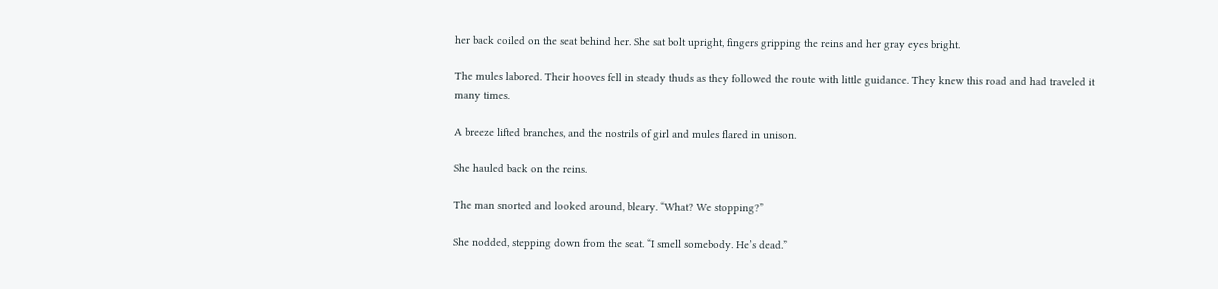her back coiled on the seat behind her. She sat bolt upright, fingers gripping the reins and her gray eyes bright.

The mules labored. Their hooves fell in steady thuds as they followed the route with little guidance. They knew this road and had traveled it many times.

A breeze lifted branches, and the nostrils of girl and mules flared in unison.

She hauled back on the reins.

The man snorted and looked around, bleary. “What? We stopping?”

She nodded, stepping down from the seat. “I smell somebody. He’s dead.”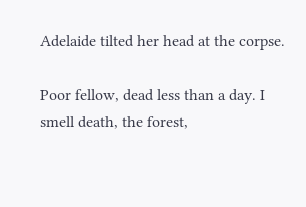Adelaide tilted her head at the corpse.

Poor fellow, dead less than a day. I smell death, the forest,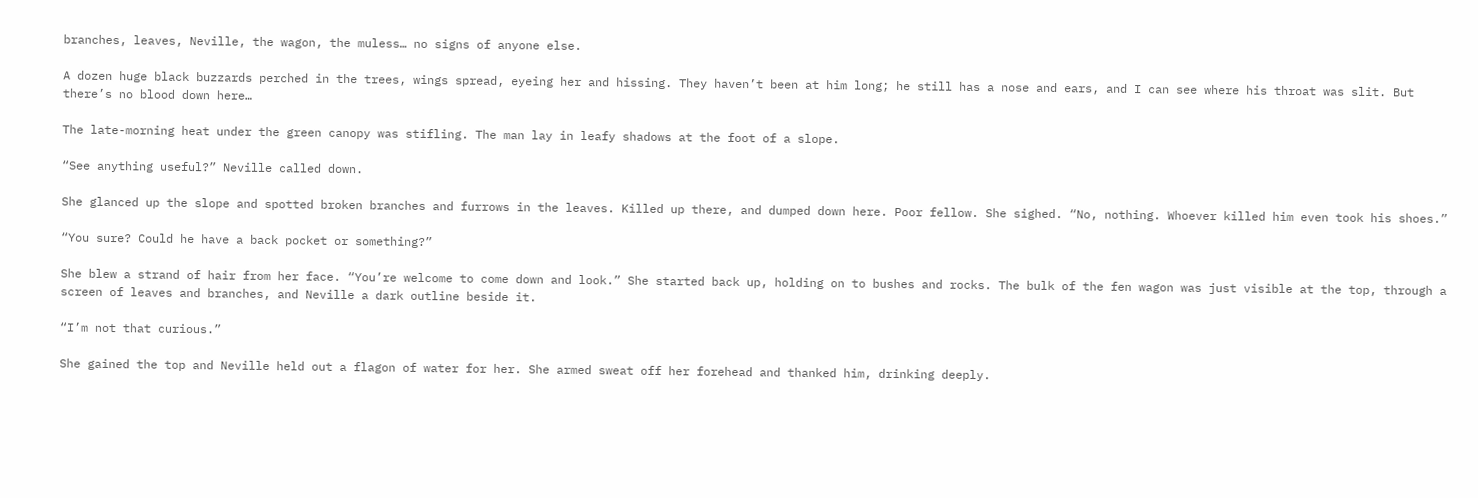branches, leaves, Neville, the wagon, the muless… no signs of anyone else.

A dozen huge black buzzards perched in the trees, wings spread, eyeing her and hissing. They haven’t been at him long; he still has a nose and ears, and I can see where his throat was slit. But there’s no blood down here…

The late-morning heat under the green canopy was stifling. The man lay in leafy shadows at the foot of a slope.

“See anything useful?” Neville called down.

She glanced up the slope and spotted broken branches and furrows in the leaves. Killed up there, and dumped down here. Poor fellow. She sighed. “No, nothing. Whoever killed him even took his shoes.”

“You sure? Could he have a back pocket or something?”

She blew a strand of hair from her face. “You’re welcome to come down and look.” She started back up, holding on to bushes and rocks. The bulk of the fen wagon was just visible at the top, through a screen of leaves and branches, and Neville a dark outline beside it.

“I’m not that curious.”

She gained the top and Neville held out a flagon of water for her. She armed sweat off her forehead and thanked him, drinking deeply.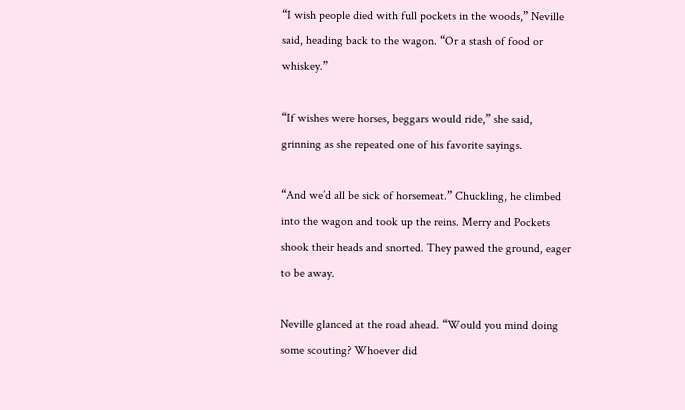“I wish people died with full pockets in the woods,” Neville said, heading back to the wagon. “Or a stash of food or whiskey.”

“If wishes were horses, beggars would ride,” she said, grinning as she repeated one of his favorite sayings.

“And we’d all be sick of horsemeat.” Chuckling, he climbed into the wagon and took up the reins. Merry and Pockets shook their heads and snorted. They pawed the ground, eager to be away.

Neville glanced at the road ahead. “Would you mind doing some scouting? Whoever did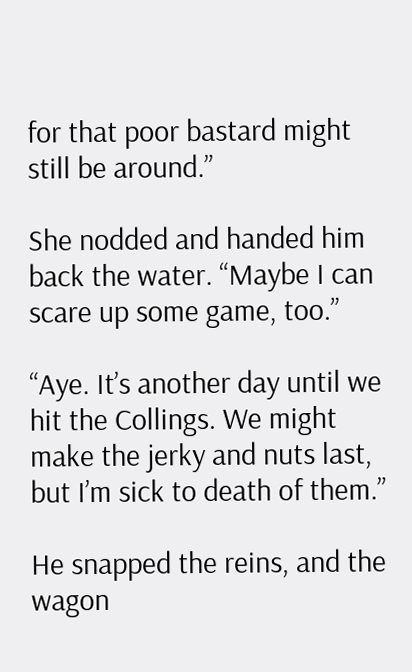for that poor bastard might still be around.”

She nodded and handed him back the water. “Maybe I can scare up some game, too.”

“Aye. It’s another day until we hit the Collings. We might make the jerky and nuts last, but I’m sick to death of them.”

He snapped the reins, and the wagon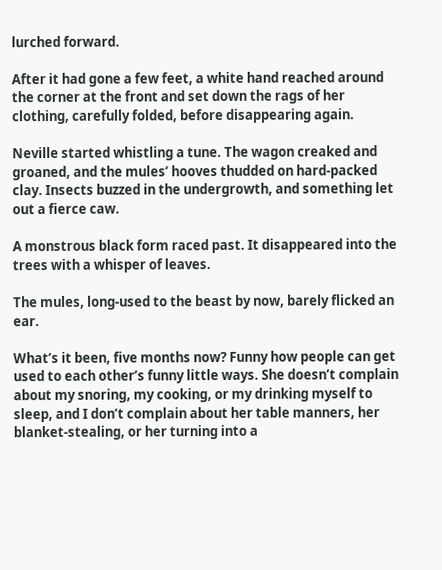lurched forward.

After it had gone a few feet, a white hand reached around the corner at the front and set down the rags of her clothing, carefully folded, before disappearing again.

Neville started whistling a tune. The wagon creaked and groaned, and the mules’ hooves thudded on hard-packed clay. Insects buzzed in the undergrowth, and something let out a fierce caw.

A monstrous black form raced past. It disappeared into the trees with a whisper of leaves.

The mules, long-used to the beast by now, barely flicked an ear.

What’s it been, five months now? Funny how people can get used to each other’s funny little ways. She doesn’t complain about my snoring, my cooking, or my drinking myself to sleep, and I don’t complain about her table manners, her blanket-stealing, or her turning into a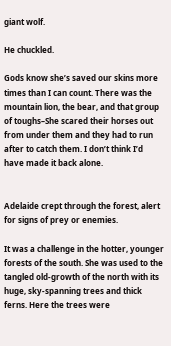giant wolf.

He chuckled.

Gods know she’s saved our skins more times than I can count. There was the mountain lion, the bear, and that group of toughs–She scared their horses out from under them and they had to run after to catch them. I don’t think I’d have made it back alone.


Adelaide crept through the forest, alert for signs of prey or enemies.

It was a challenge in the hotter, younger forests of the south. She was used to the tangled old-growth of the north with its huge, sky-spanning trees and thick ferns. Here the trees were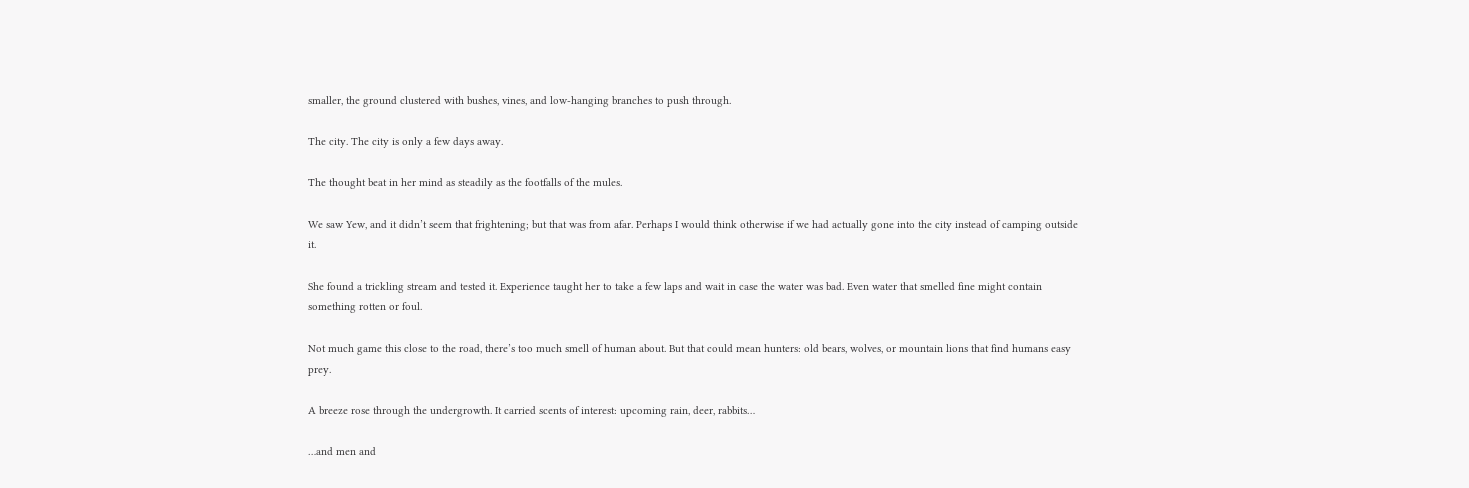smaller, the ground clustered with bushes, vines, and low-hanging branches to push through.

The city. The city is only a few days away.

The thought beat in her mind as steadily as the footfalls of the mules.

We saw Yew, and it didn’t seem that frightening; but that was from afar. Perhaps I would think otherwise if we had actually gone into the city instead of camping outside it.

She found a trickling stream and tested it. Experience taught her to take a few laps and wait in case the water was bad. Even water that smelled fine might contain something rotten or foul.

Not much game this close to the road, there’s too much smell of human about. But that could mean hunters: old bears, wolves, or mountain lions that find humans easy prey.

A breeze rose through the undergrowth. It carried scents of interest: upcoming rain, deer, rabbits…

…and men and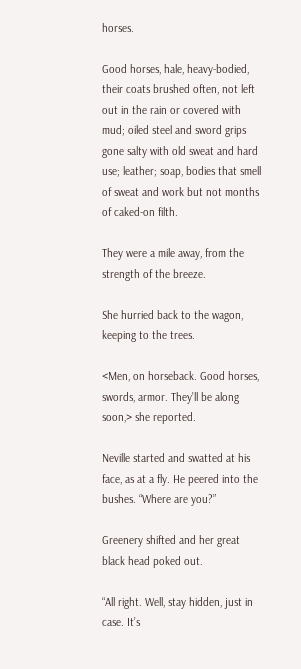horses.

Good horses, hale, heavy-bodied, their coats brushed often, not left out in the rain or covered with mud; oiled steel and sword grips gone salty with old sweat and hard use; leather; soap, bodies that smell of sweat and work but not months of caked-on filth.

They were a mile away, from the strength of the breeze.

She hurried back to the wagon, keeping to the trees.

<Men, on horseback. Good horses, swords, armor. They’ll be along soon,> she reported.

Neville started and swatted at his face, as at a fly. He peered into the bushes. “Where are you?”

Greenery shifted and her great black head poked out.

“All right. Well, stay hidden, just in case. It’s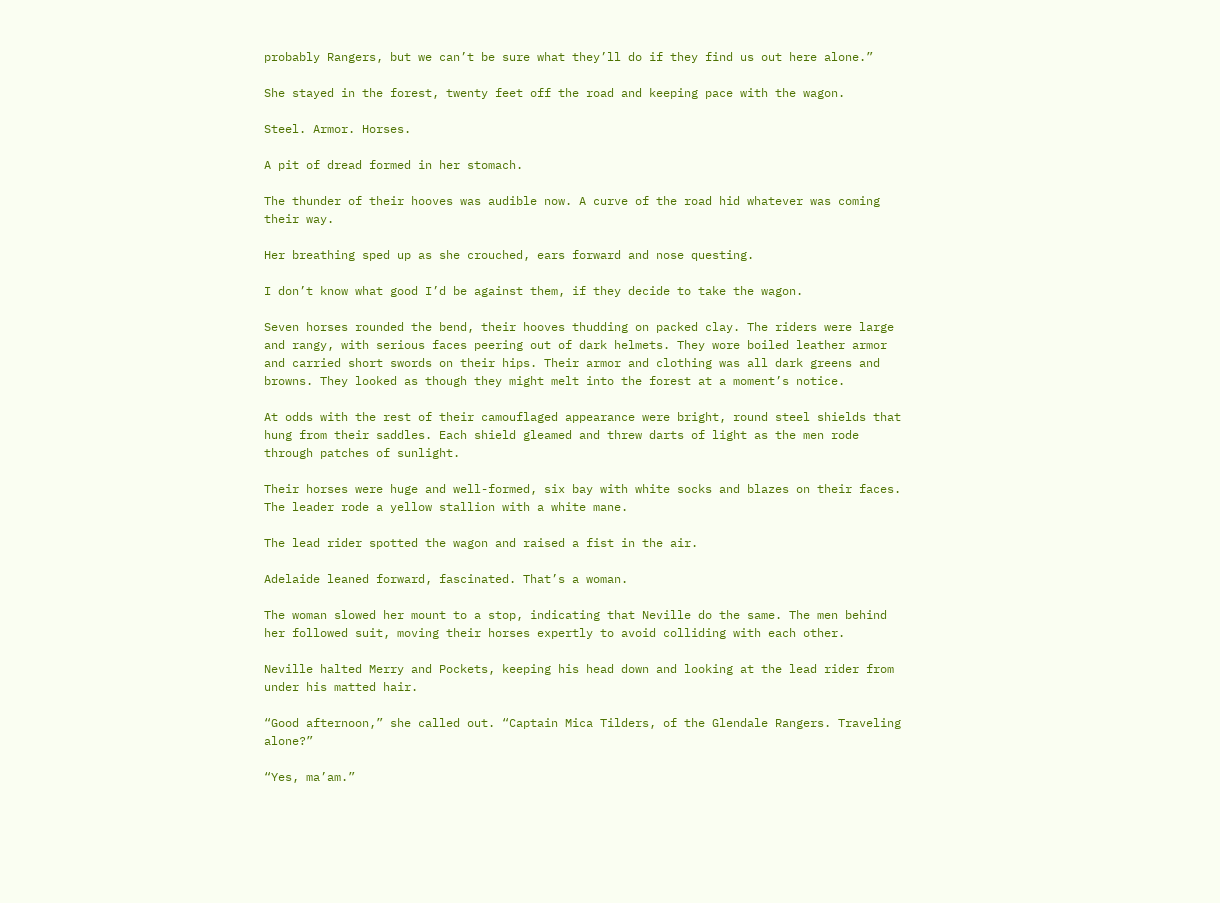probably Rangers, but we can’t be sure what they’ll do if they find us out here alone.”

She stayed in the forest, twenty feet off the road and keeping pace with the wagon.

Steel. Armor. Horses.

A pit of dread formed in her stomach.

The thunder of their hooves was audible now. A curve of the road hid whatever was coming their way.

Her breathing sped up as she crouched, ears forward and nose questing.

I don’t know what good I’d be against them, if they decide to take the wagon.

Seven horses rounded the bend, their hooves thudding on packed clay. The riders were large and rangy, with serious faces peering out of dark helmets. They wore boiled leather armor and carried short swords on their hips. Their armor and clothing was all dark greens and browns. They looked as though they might melt into the forest at a moment’s notice.

At odds with the rest of their camouflaged appearance were bright, round steel shields that hung from their saddles. Each shield gleamed and threw darts of light as the men rode through patches of sunlight.

Their horses were huge and well-formed, six bay with white socks and blazes on their faces. The leader rode a yellow stallion with a white mane.

The lead rider spotted the wagon and raised a fist in the air.

Adelaide leaned forward, fascinated. That’s a woman.

The woman slowed her mount to a stop, indicating that Neville do the same. The men behind her followed suit, moving their horses expertly to avoid colliding with each other.

Neville halted Merry and Pockets, keeping his head down and looking at the lead rider from under his matted hair.

“Good afternoon,” she called out. “Captain Mica Tilders, of the Glendale Rangers. Traveling alone?”

“Yes, ma’am.”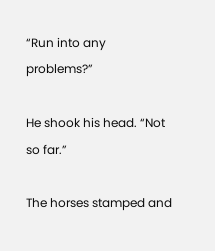“Run into any problems?”

He shook his head. “Not so far.”

The horses stamped and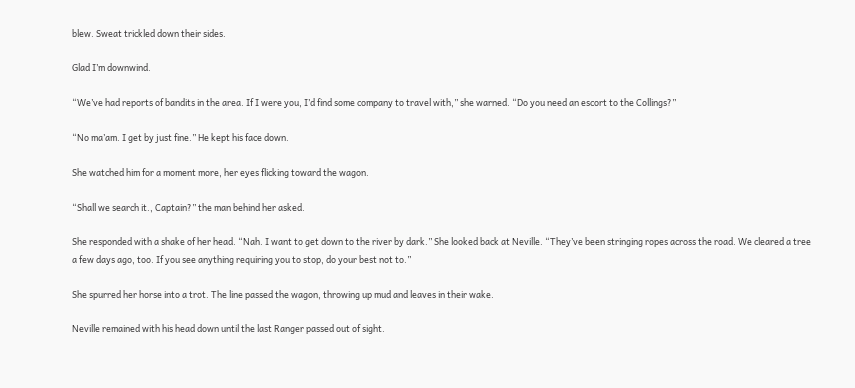blew. Sweat trickled down their sides.

Glad I’m downwind.

“We’ve had reports of bandits in the area. If I were you, I’d find some company to travel with,” she warned. “Do you need an escort to the Collings?”

“No ma’am. I get by just fine.” He kept his face down.

She watched him for a moment more, her eyes flicking toward the wagon.

“Shall we search it., Captain?” the man behind her asked.

She responded with a shake of her head. “Nah. I want to get down to the river by dark.” She looked back at Neville. “They’ve been stringing ropes across the road. We cleared a tree a few days ago, too. If you see anything requiring you to stop, do your best not to.”

She spurred her horse into a trot. The line passed the wagon, throwing up mud and leaves in their wake.

Neville remained with his head down until the last Ranger passed out of sight.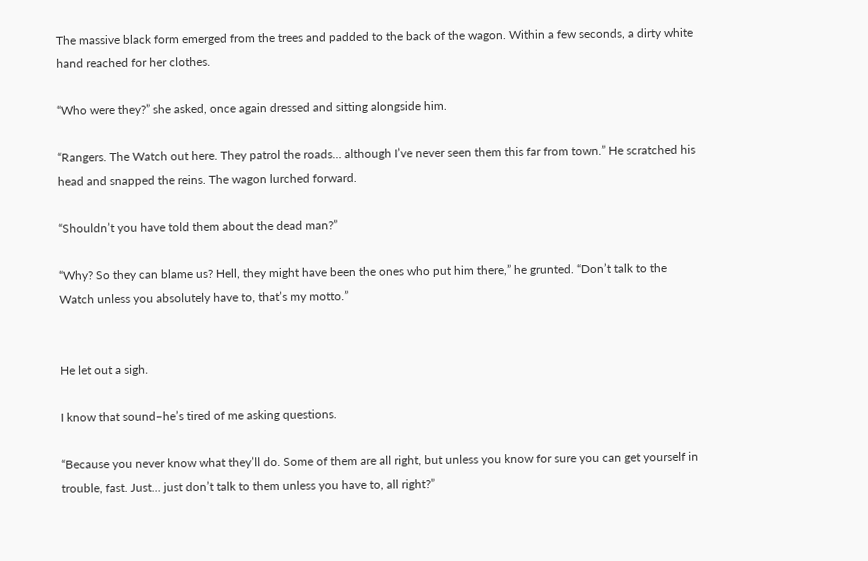The massive black form emerged from the trees and padded to the back of the wagon. Within a few seconds, a dirty white hand reached for her clothes.

“Who were they?” she asked, once again dressed and sitting alongside him.

“Rangers. The Watch out here. They patrol the roads… although I’ve never seen them this far from town.” He scratched his head and snapped the reins. The wagon lurched forward.

“Shouldn’t you have told them about the dead man?”

“Why? So they can blame us? Hell, they might have been the ones who put him there,” he grunted. “Don’t talk to the Watch unless you absolutely have to, that’s my motto.”


He let out a sigh.

I know that sound–he’s tired of me asking questions.

“Because you never know what they’ll do. Some of them are all right, but unless you know for sure you can get yourself in trouble, fast. Just… just don’t talk to them unless you have to, all right?”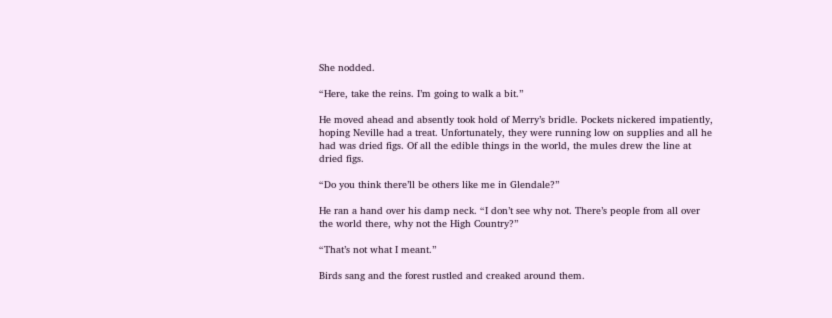She nodded.

“Here, take the reins. I’m going to walk a bit.”

He moved ahead and absently took hold of Merry’s bridle. Pockets nickered impatiently, hoping Neville had a treat. Unfortunately, they were running low on supplies and all he had was dried figs. Of all the edible things in the world, the mules drew the line at dried figs.

“Do you think there’ll be others like me in Glendale?”

He ran a hand over his damp neck. “I don’t see why not. There’s people from all over the world there, why not the High Country?”

“That’s not what I meant.”

Birds sang and the forest rustled and creaked around them.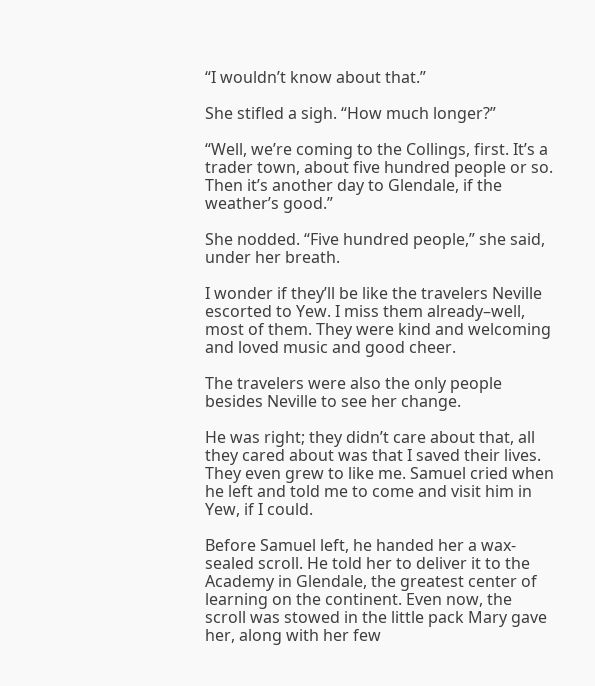“I wouldn’t know about that.”

She stifled a sigh. “How much longer?”

“Well, we’re coming to the Collings, first. It’s a trader town, about five hundred people or so. Then it’s another day to Glendale, if the weather’s good.”

She nodded. “Five hundred people,” she said, under her breath.

I wonder if they’ll be like the travelers Neville escorted to Yew. I miss them already–well, most of them. They were kind and welcoming and loved music and good cheer.

The travelers were also the only people besides Neville to see her change.

He was right; they didn’t care about that, all they cared about was that I saved their lives. They even grew to like me. Samuel cried when he left and told me to come and visit him in Yew, if I could.

Before Samuel left, he handed her a wax-sealed scroll. He told her to deliver it to the Academy in Glendale, the greatest center of learning on the continent. Even now, the scroll was stowed in the little pack Mary gave her, along with her few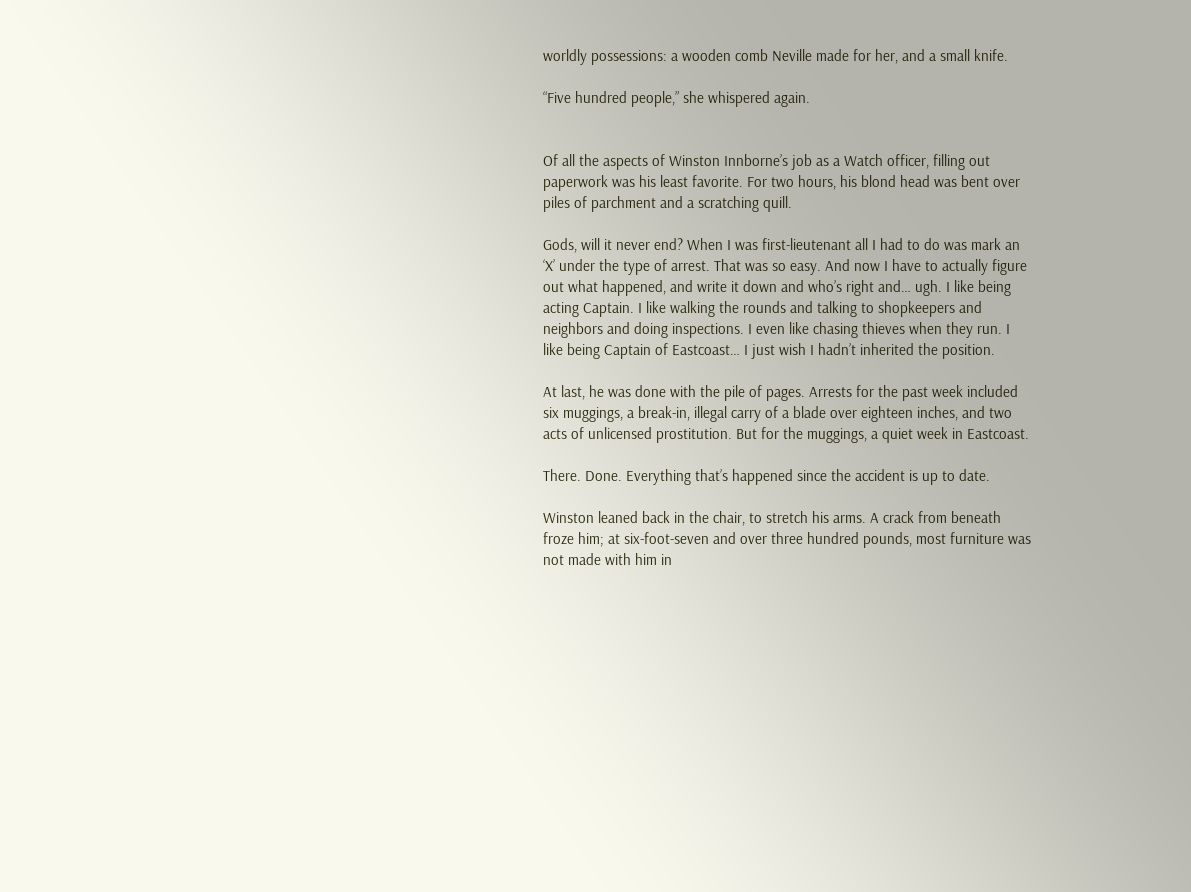worldly possessions: a wooden comb Neville made for her, and a small knife.

“Five hundred people,” she whispered again.


Of all the aspects of Winston Innborne’s job as a Watch officer, filling out paperwork was his least favorite. For two hours, his blond head was bent over piles of parchment and a scratching quill.

Gods, will it never end? When I was first-lieutenant all I had to do was mark an ‘X’ under the type of arrest. That was so easy. And now I have to actually figure out what happened, and write it down and who’s right and… ugh. I like being acting Captain. I like walking the rounds and talking to shopkeepers and neighbors and doing inspections. I even like chasing thieves when they run. I like being Captain of Eastcoast… I just wish I hadn’t inherited the position.

At last, he was done with the pile of pages. Arrests for the past week included six muggings, a break-in, illegal carry of a blade over eighteen inches, and two acts of unlicensed prostitution. But for the muggings, a quiet week in Eastcoast.

There. Done. Everything that’s happened since the accident is up to date.

Winston leaned back in the chair, to stretch his arms. A crack from beneath froze him; at six-foot-seven and over three hundred pounds, most furniture was not made with him in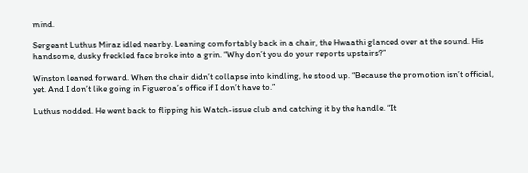mind.

Sergeant Luthus Miraz idled nearby. Leaning comfortably back in a chair, the Hwaathi glanced over at the sound. His handsome, dusky freckled face broke into a grin. “Why don’t you do your reports upstairs?”

Winston leaned forward. When the chair didn’t collapse into kindling, he stood up. “Because the promotion isn’t official, yet. And I don’t like going in Figueroa’s office if I don’t have to.”

Luthus nodded. He went back to flipping his Watch-issue club and catching it by the handle. “It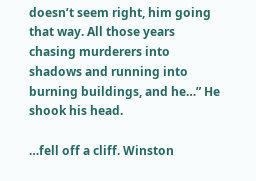doesn’t seem right, him going that way. All those years chasing murderers into shadows and running into burning buildings, and he…” He shook his head.

…fell off a cliff. Winston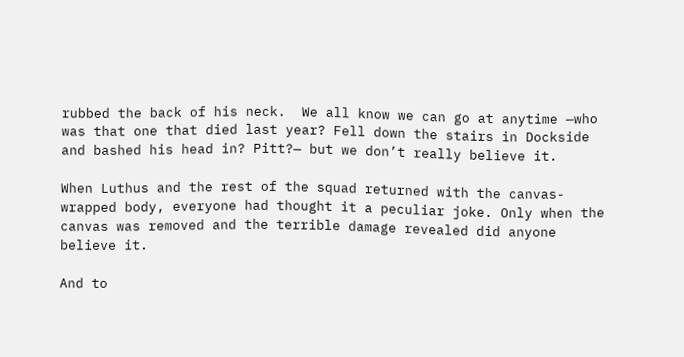rubbed the back of his neck.  We all know we can go at anytime —who was that one that died last year? Fell down the stairs in Dockside and bashed his head in? Pitt?— but we don’t really believe it.

When Luthus and the rest of the squad returned with the canvas-wrapped body, everyone had thought it a peculiar joke. Only when the canvas was removed and the terrible damage revealed did anyone believe it.

And to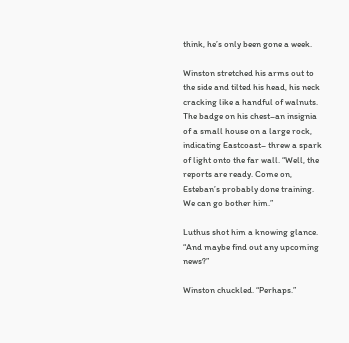think, he’s only been gone a week.

Winston stretched his arms out to the side and tilted his head, his neck cracking like a handful of walnuts. The badge on his chest–an insignia of a small house on a large rock, indicating Eastcoast– threw a spark of light onto the far wall. “Well, the reports are ready. Come on, Esteban’s probably done training. We can go bother him.”

Luthus shot him a knowing glance. “And maybe find out any upcoming news?”

Winston chuckled. “Perhaps.”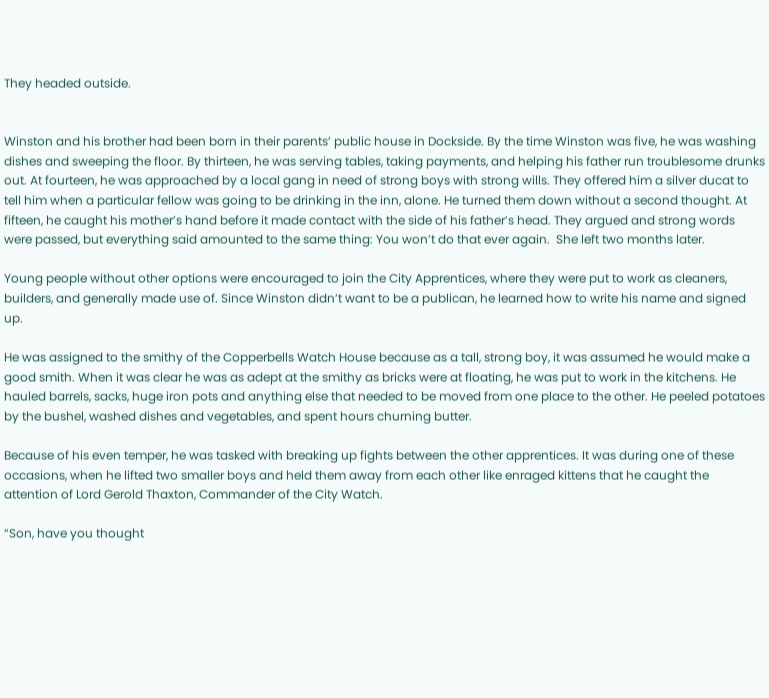They headed outside.


Winston and his brother had been born in their parents’ public house in Dockside. By the time Winston was five, he was washing dishes and sweeping the floor. By thirteen, he was serving tables, taking payments, and helping his father run troublesome drunks out. At fourteen, he was approached by a local gang in need of strong boys with strong wills. They offered him a silver ducat to tell him when a particular fellow was going to be drinking in the inn, alone. He turned them down without a second thought. At fifteen, he caught his mother’s hand before it made contact with the side of his father’s head. They argued and strong words were passed, but everything said amounted to the same thing: You won’t do that ever again.  She left two months later.

Young people without other options were encouraged to join the City Apprentices, where they were put to work as cleaners, builders, and generally made use of. Since Winston didn’t want to be a publican, he learned how to write his name and signed up.

He was assigned to the smithy of the Copperbells Watch House because as a tall, strong boy, it was assumed he would make a good smith. When it was clear he was as adept at the smithy as bricks were at floating, he was put to work in the kitchens. He hauled barrels, sacks, huge iron pots and anything else that needed to be moved from one place to the other. He peeled potatoes by the bushel, washed dishes and vegetables, and spent hours churning butter.

Because of his even temper, he was tasked with breaking up fights between the other apprentices. It was during one of these occasions, when he lifted two smaller boys and held them away from each other like enraged kittens that he caught the attention of Lord Gerold Thaxton, Commander of the City Watch.

“Son, have you thought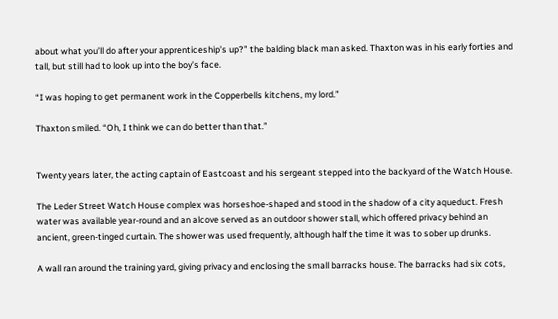about what you’ll do after your apprenticeship’s up?” the balding black man asked. Thaxton was in his early forties and tall, but still had to look up into the boy’s face.

“I was hoping to get permanent work in the Copperbells kitchens, my lord.”

Thaxton smiled. “Oh, I think we can do better than that.”


Twenty years later, the acting captain of Eastcoast and his sergeant stepped into the backyard of the Watch House.

The Leder Street Watch House complex was horseshoe-shaped and stood in the shadow of a city aqueduct. Fresh water was available year-round and an alcove served as an outdoor shower stall, which offered privacy behind an ancient, green-tinged curtain. The shower was used frequently, although half the time it was to sober up drunks.

A wall ran around the training yard, giving privacy and enclosing the small barracks house. The barracks had six cots,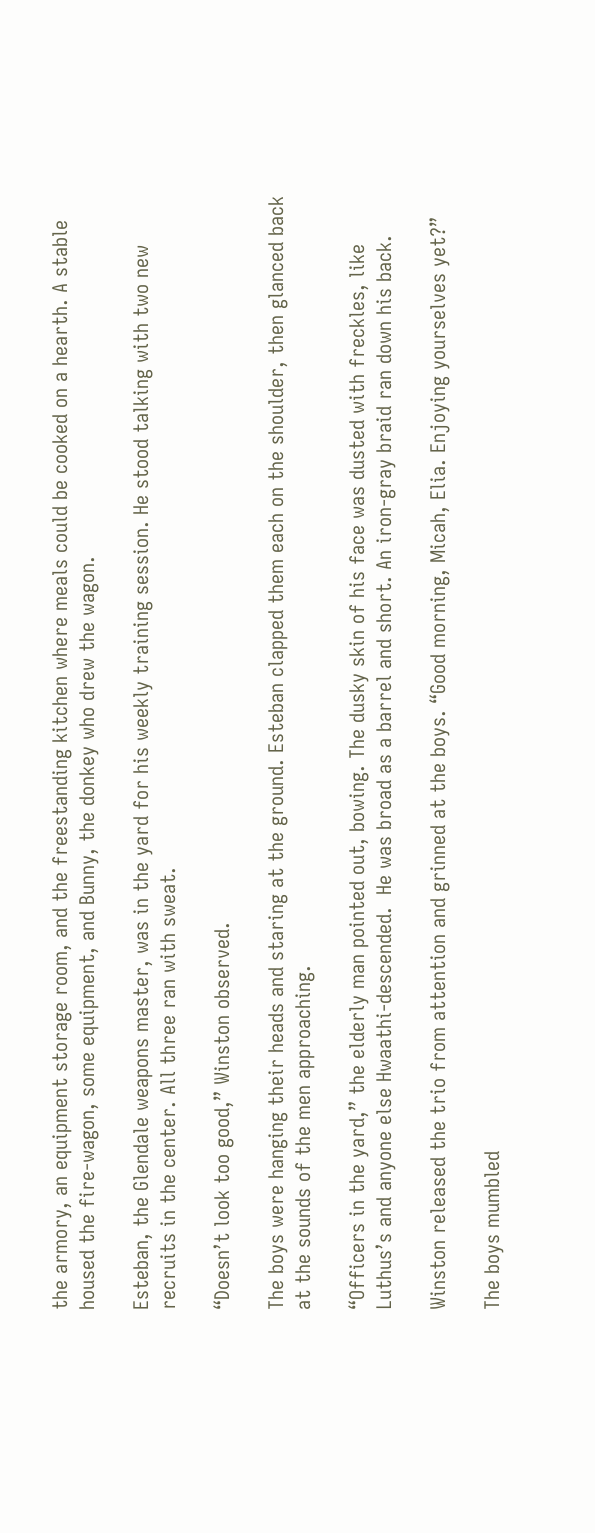the armory, an equipment storage room, and the freestanding kitchen where meals could be cooked on a hearth. A stable housed the fire-wagon, some equipment, and Bunny, the donkey who drew the wagon.

Esteban, the Glendale weapons master, was in the yard for his weekly training session. He stood talking with two new recruits in the center. All three ran with sweat.

“Doesn’t look too good,” Winston observed.

The boys were hanging their heads and staring at the ground. Esteban clapped them each on the shoulder, then glanced back at the sounds of the men approaching.

“Officers in the yard,” the elderly man pointed out, bowing. The dusky skin of his face was dusted with freckles, like Luthus’s and anyone else Hwaathi-descended.  He was broad as a barrel and short. An iron-gray braid ran down his back.

Winston released the trio from attention and grinned at the boys. “Good morning, Micah, Elia. Enjoying yourselves yet?”

The boys mumbled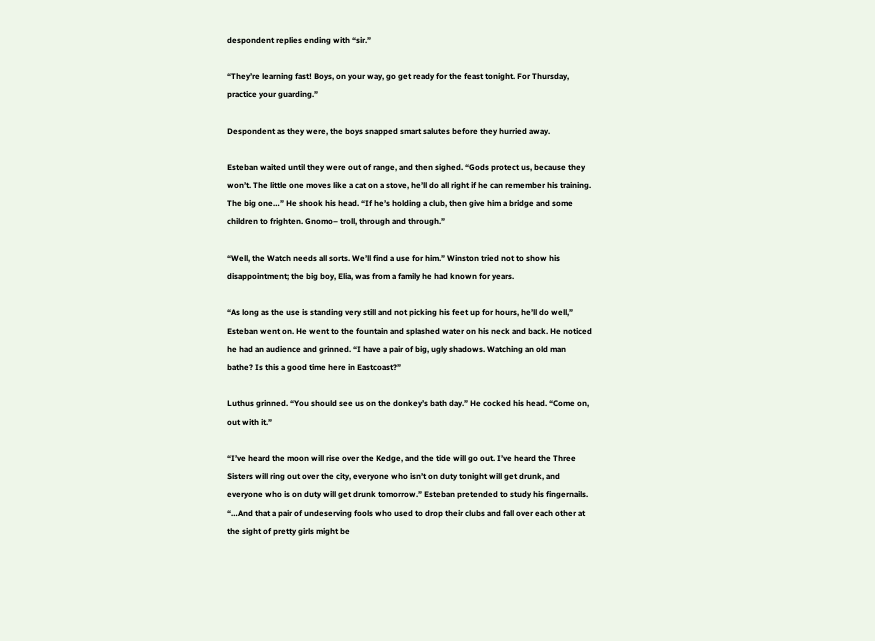despondent replies ending with “sir.”

“They’re learning fast! Boys, on your way, go get ready for the feast tonight. For Thursday, practice your guarding.”

Despondent as they were, the boys snapped smart salutes before they hurried away.

Esteban waited until they were out of range, and then sighed. “Gods protect us, because they won’t. The little one moves like a cat on a stove, he’ll do all right if he can remember his training. The big one…” He shook his head. “If he’s holding a club, then give him a bridge and some children to frighten. Gnomo– troll, through and through.”

“Well, the Watch needs all sorts. We’ll find a use for him.” Winston tried not to show his disappointment; the big boy, Elia, was from a family he had known for years.

“As long as the use is standing very still and not picking his feet up for hours, he’ll do well,” Esteban went on. He went to the fountain and splashed water on his neck and back. He noticed he had an audience and grinned. “I have a pair of big, ugly shadows. Watching an old man bathe? Is this a good time here in Eastcoast?”

Luthus grinned. “You should see us on the donkey’s bath day.” He cocked his head. “Come on, out with it.”

“I’ve heard the moon will rise over the Kedge, and the tide will go out. I’ve heard the Three Sisters will ring out over the city, everyone who isn’t on duty tonight will get drunk, and everyone who is on duty will get drunk tomorrow.” Esteban pretended to study his fingernails. “…And that a pair of undeserving fools who used to drop their clubs and fall over each other at the sight of pretty girls might be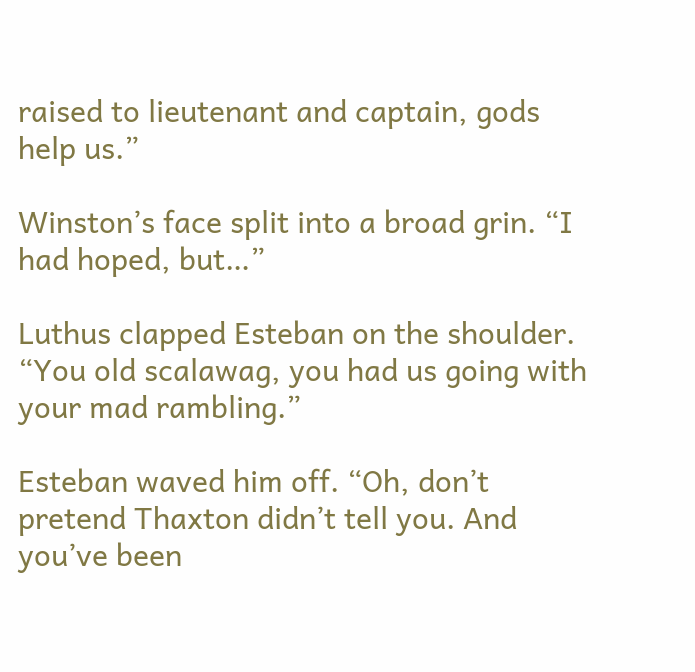raised to lieutenant and captain, gods help us.”

Winston’s face split into a broad grin. “I had hoped, but…”

Luthus clapped Esteban on the shoulder. “You old scalawag, you had us going with your mad rambling.”

Esteban waved him off. “Oh, don’t pretend Thaxton didn’t tell you. And you’ve been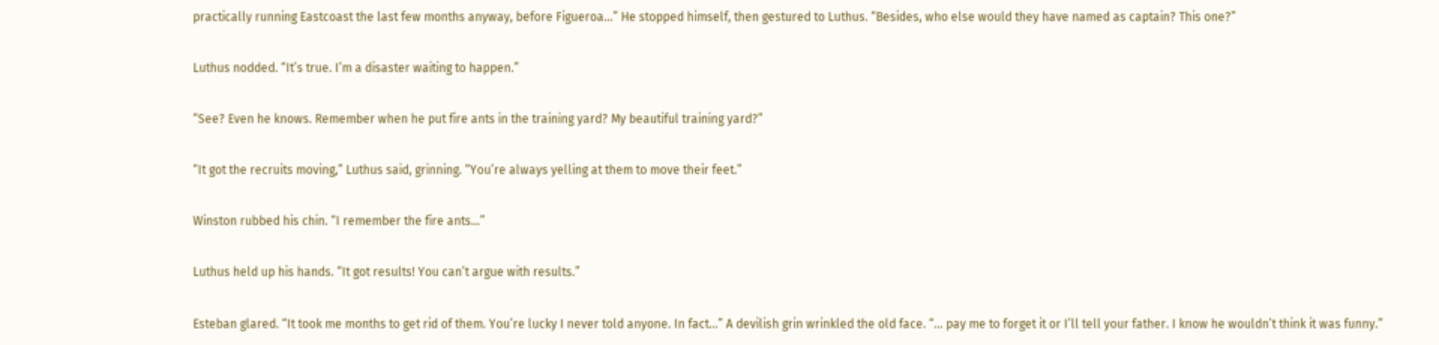practically running Eastcoast the last few months anyway, before Figueroa…” He stopped himself, then gestured to Luthus. “Besides, who else would they have named as captain? This one?”

Luthus nodded. “It’s true. I’m a disaster waiting to happen.”

“See? Even he knows. Remember when he put fire ants in the training yard? My beautiful training yard?”

“It got the recruits moving,” Luthus said, grinning. “You’re always yelling at them to move their feet.”

Winston rubbed his chin. “I remember the fire ants…”

Luthus held up his hands. “It got results! You can’t argue with results.”

Esteban glared. “It took me months to get rid of them. You’re lucky I never told anyone. In fact…” A devilish grin wrinkled the old face. “… pay me to forget it or I’ll tell your father. I know he wouldn’t think it was funny.”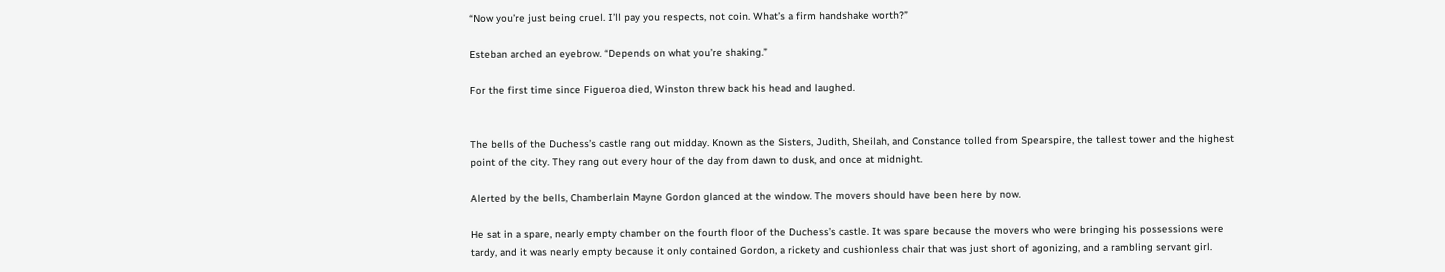“Now you’re just being cruel. I’ll pay you respects, not coin. What’s a firm handshake worth?”

Esteban arched an eyebrow. “Depends on what you’re shaking.”

For the first time since Figueroa died, Winston threw back his head and laughed.


The bells of the Duchess’s castle rang out midday. Known as the Sisters, Judith, Sheilah, and Constance tolled from Spearspire, the tallest tower and the highest point of the city. They rang out every hour of the day from dawn to dusk, and once at midnight.

Alerted by the bells, Chamberlain Mayne Gordon glanced at the window. The movers should have been here by now.

He sat in a spare, nearly empty chamber on the fourth floor of the Duchess’s castle. It was spare because the movers who were bringing his possessions were tardy, and it was nearly empty because it only contained Gordon, a rickety and cushionless chair that was just short of agonizing, and a rambling servant girl.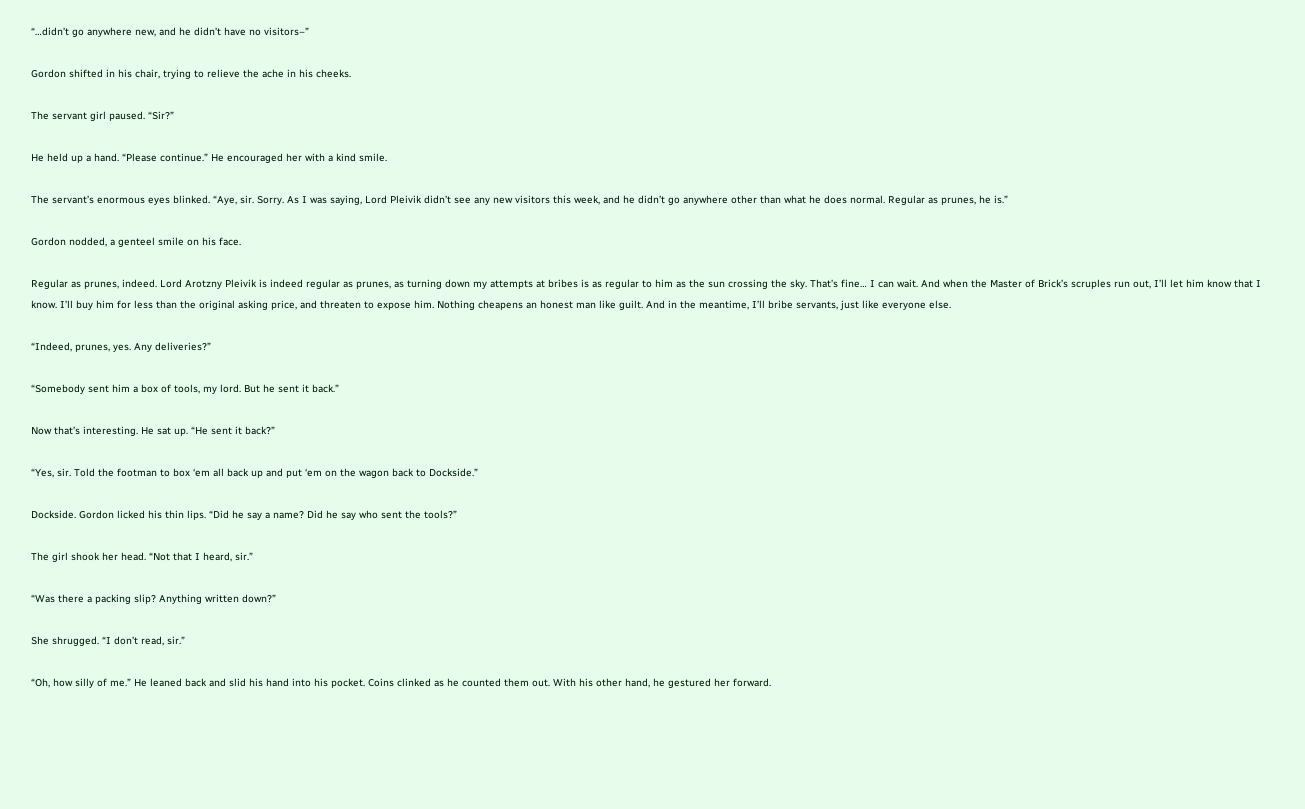“…didn’t go anywhere new, and he didn’t have no visitors–”

Gordon shifted in his chair, trying to relieve the ache in his cheeks.

The servant girl paused. “Sir?”

He held up a hand. “Please continue.” He encouraged her with a kind smile.

The servant’s enormous eyes blinked. “Aye, sir. Sorry. As I was saying, Lord Pleivik didn’t see any new visitors this week, and he didn’t go anywhere other than what he does normal. Regular as prunes, he is.”

Gordon nodded, a genteel smile on his face.

Regular as prunes, indeed. Lord Arotzny Pleivik is indeed regular as prunes, as turning down my attempts at bribes is as regular to him as the sun crossing the sky. That’s fine… I can wait. And when the Master of Brick’s scruples run out, I’ll let him know that I know. I’ll buy him for less than the original asking price, and threaten to expose him. Nothing cheapens an honest man like guilt. And in the meantime, I’ll bribe servants, just like everyone else.

“Indeed, prunes, yes. Any deliveries?”

“Somebody sent him a box of tools, my lord. But he sent it back.”

Now that’s interesting. He sat up. “He sent it back?”

“Yes, sir. Told the footman to box ‘em all back up and put ‘em on the wagon back to Dockside.”

Dockside. Gordon licked his thin lips. “Did he say a name? Did he say who sent the tools?”

The girl shook her head. “Not that I heard, sir.”

“Was there a packing slip? Anything written down?”

She shrugged. “I don’t read, sir.”

“Oh, how silly of me.” He leaned back and slid his hand into his pocket. Coins clinked as he counted them out. With his other hand, he gestured her forward.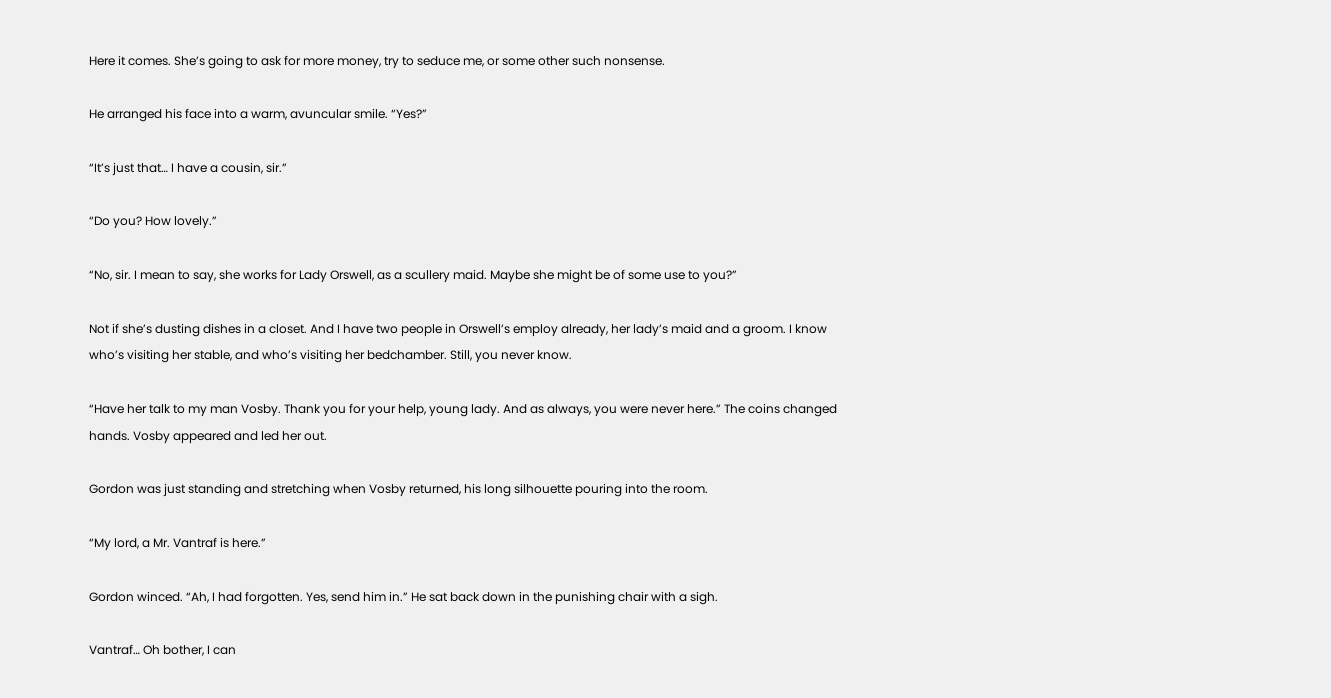Here it comes. She’s going to ask for more money, try to seduce me, or some other such nonsense.

He arranged his face into a warm, avuncular smile. “Yes?”

“It’s just that… I have a cousin, sir.”

“Do you? How lovely.”

“No, sir. I mean to say, she works for Lady Orswell, as a scullery maid. Maybe she might be of some use to you?”

Not if she’s dusting dishes in a closet. And I have two people in Orswell’s employ already, her lady’s maid and a groom. I know who’s visiting her stable, and who’s visiting her bedchamber. Still, you never know.

“Have her talk to my man Vosby. Thank you for your help, young lady. And as always, you were never here.” The coins changed hands. Vosby appeared and led her out.

Gordon was just standing and stretching when Vosby returned, his long silhouette pouring into the room.

“My lord, a Mr. Vantraf is here.”

Gordon winced. “Ah, I had forgotten. Yes, send him in.” He sat back down in the punishing chair with a sigh.

Vantraf… Oh bother, I can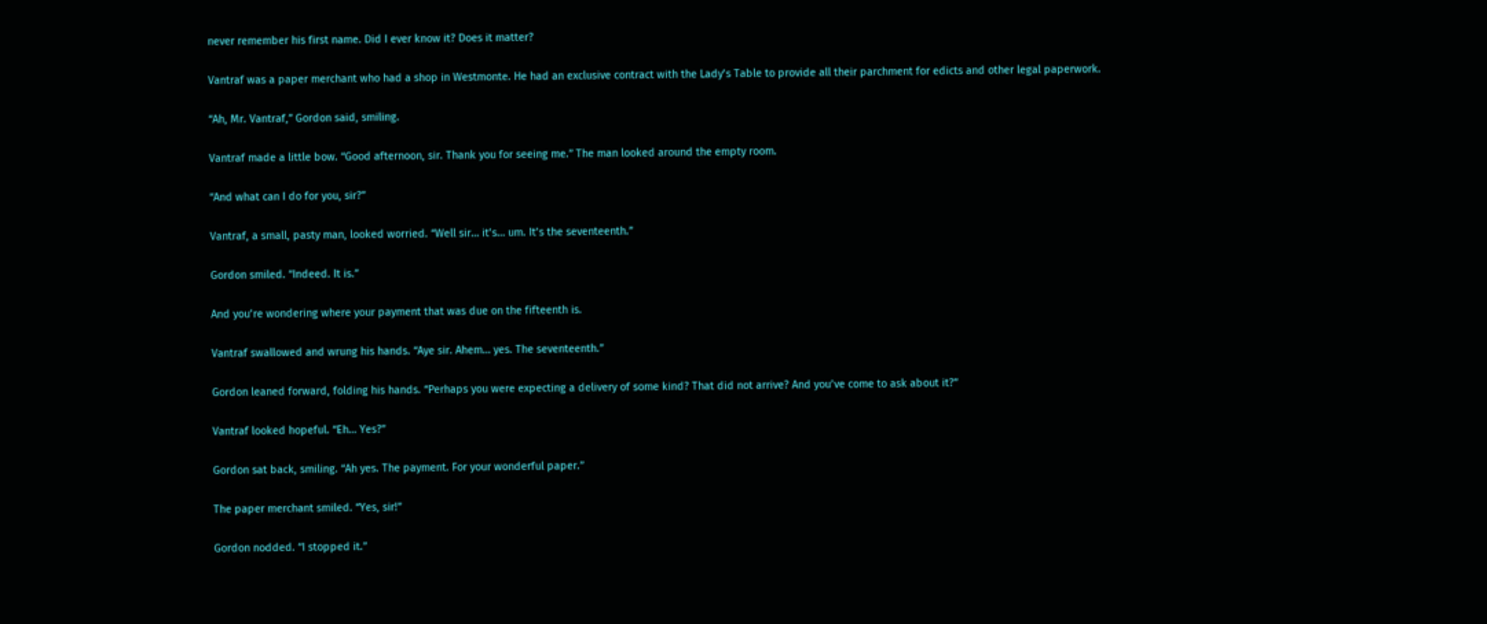never remember his first name. Did I ever know it? Does it matter?

Vantraf was a paper merchant who had a shop in Westmonte. He had an exclusive contract with the Lady’s Table to provide all their parchment for edicts and other legal paperwork.

“Ah, Mr. Vantraf,” Gordon said, smiling.

Vantraf made a little bow. “Good afternoon, sir. Thank you for seeing me.” The man looked around the empty room.

“And what can I do for you, sir?”

Vantraf, a small, pasty man, looked worried. “Well sir… it’s… um. It’s the seventeenth.”

Gordon smiled. “Indeed. It is.”

And you’re wondering where your payment that was due on the fifteenth is.

Vantraf swallowed and wrung his hands. “Aye sir. Ahem… yes. The seventeenth.”

Gordon leaned forward, folding his hands. “Perhaps you were expecting a delivery of some kind? That did not arrive? And you’ve come to ask about it?”

Vantraf looked hopeful. “Eh… Yes?”

Gordon sat back, smiling. “Ah yes. The payment. For your wonderful paper.”

The paper merchant smiled. “Yes, sir!”

Gordon nodded. “I stopped it.”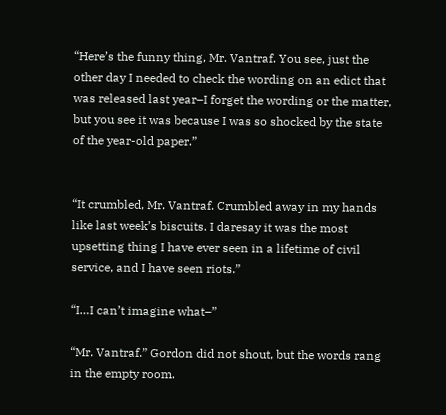“Here’s the funny thing, Mr. Vantraf. You see, just the other day I needed to check the wording on an edict that was released last year–I forget the wording or the matter, but you see it was because I was so shocked by the state of the year-old paper.”


“It crumbled, Mr. Vantraf. Crumbled away in my hands like last week’s biscuits. I daresay it was the most upsetting thing I have ever seen in a lifetime of civil service, and I have seen riots.”

“I…I can’t imagine what–”

“Mr. Vantraf.” Gordon did not shout, but the words rang in the empty room.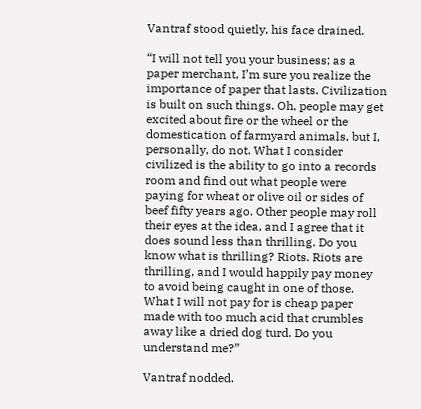Vantraf stood quietly, his face drained.

“I will not tell you your business; as a paper merchant, I’m sure you realize the importance of paper that lasts. Civilization is built on such things. Oh, people may get excited about fire or the wheel or the domestication of farmyard animals, but I, personally, do not. What I consider civilized is the ability to go into a records room and find out what people were paying for wheat or olive oil or sides of beef fifty years ago. Other people may roll their eyes at the idea, and I agree that it does sound less than thrilling. Do you know what is thrilling? Riots. Riots are thrilling, and I would happily pay money to avoid being caught in one of those. What I will not pay for is cheap paper made with too much acid that crumbles away like a dried dog turd. Do you understand me?”

Vantraf nodded.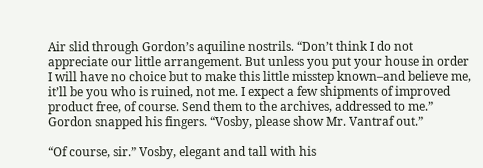Air slid through Gordon’s aquiline nostrils. “Don’t think I do not appreciate our little arrangement. But unless you put your house in order I will have no choice but to make this little misstep known–and believe me, it’ll be you who is ruined, not me. I expect a few shipments of improved product free, of course. Send them to the archives, addressed to me.” Gordon snapped his fingers. “Vosby, please show Mr. Vantraf out.”

“Of course, sir.” Vosby, elegant and tall with his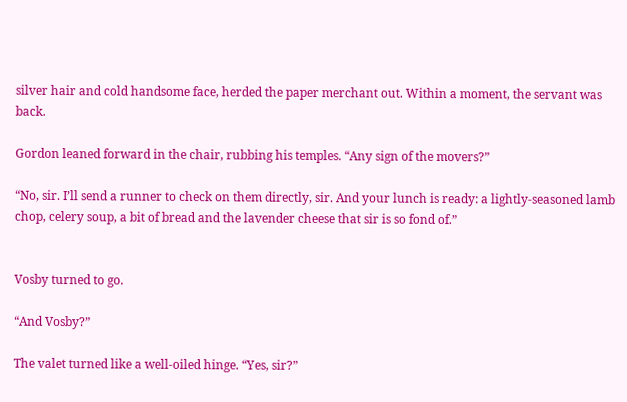silver hair and cold handsome face, herded the paper merchant out. Within a moment, the servant was back.

Gordon leaned forward in the chair, rubbing his temples. “Any sign of the movers?”

“No, sir. I’ll send a runner to check on them directly, sir. And your lunch is ready: a lightly-seasoned lamb chop, celery soup, a bit of bread and the lavender cheese that sir is so fond of.”


Vosby turned to go.

“And Vosby?”

The valet turned like a well-oiled hinge. “Yes, sir?”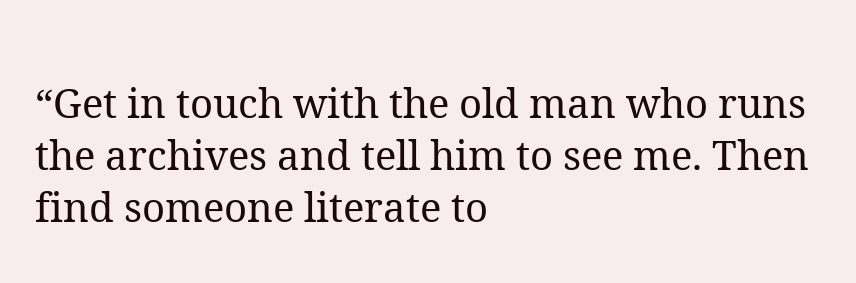“Get in touch with the old man who runs the archives and tell him to see me. Then find someone literate to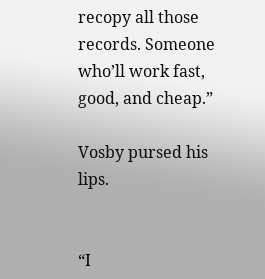recopy all those records. Someone who’ll work fast, good, and cheap.”

Vosby pursed his lips.


“I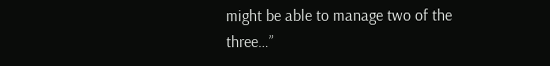might be able to manage two of the three…”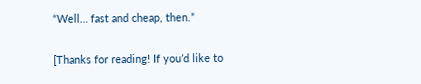“Well… fast and cheap, then.”

[Thanks for reading! If you’d like to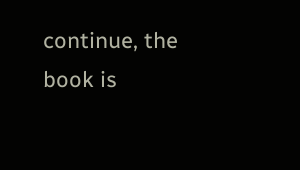continue, the book is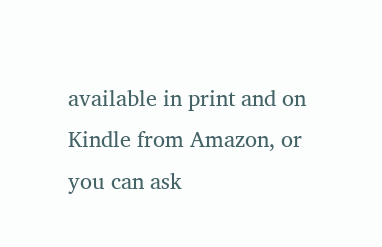available in print and on Kindle from Amazon, or you can ask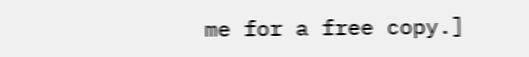me for a free copy.]